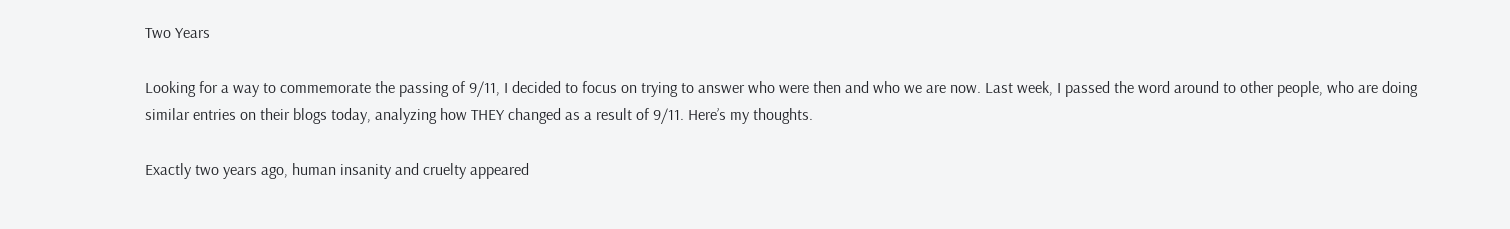Two Years

Looking for a way to commemorate the passing of 9/11, I decided to focus on trying to answer who were then and who we are now. Last week, I passed the word around to other people, who are doing similar entries on their blogs today, analyzing how THEY changed as a result of 9/11. Here’s my thoughts.

Exactly two years ago, human insanity and cruelty appeared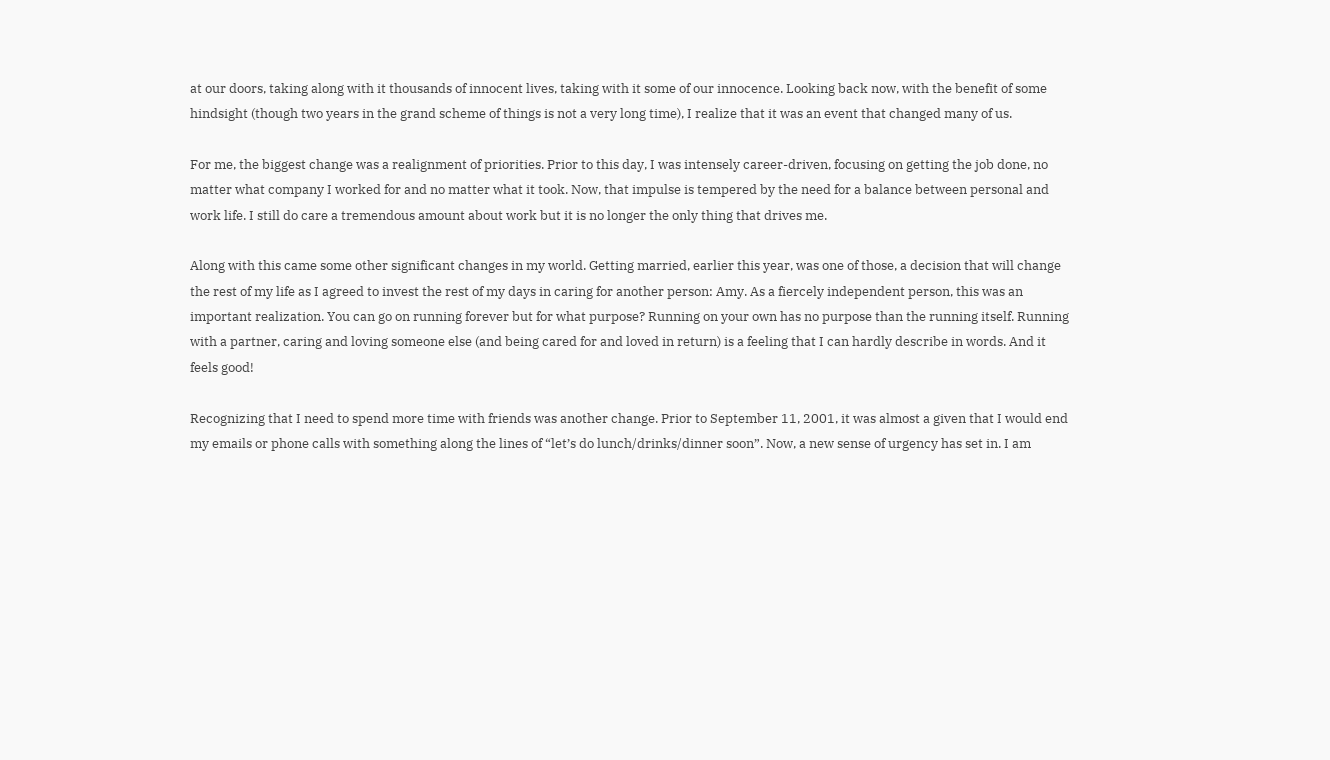at our doors, taking along with it thousands of innocent lives, taking with it some of our innocence. Looking back now, with the benefit of some hindsight (though two years in the grand scheme of things is not a very long time), I realize that it was an event that changed many of us.

For me, the biggest change was a realignment of priorities. Prior to this day, I was intensely career-driven, focusing on getting the job done, no matter what company I worked for and no matter what it took. Now, that impulse is tempered by the need for a balance between personal and work life. I still do care a tremendous amount about work but it is no longer the only thing that drives me.

Along with this came some other significant changes in my world. Getting married, earlier this year, was one of those, a decision that will change the rest of my life as I agreed to invest the rest of my days in caring for another person: Amy. As a fiercely independent person, this was an important realization. You can go on running forever but for what purpose? Running on your own has no purpose than the running itself. Running with a partner, caring and loving someone else (and being cared for and loved in return) is a feeling that I can hardly describe in words. And it feels good!

Recognizing that I need to spend more time with friends was another change. Prior to September 11, 2001, it was almost a given that I would end my emails or phone calls with something along the lines of “let’s do lunch/drinks/dinner soon”. Now, a new sense of urgency has set in. I am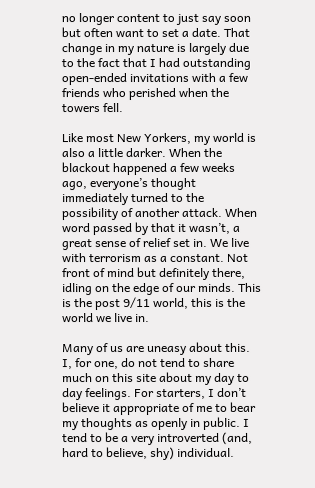no longer content to just say soon but often want to set a date. That change in my nature is largely due to the fact that I had outstanding open-ended invitations with a few friends who perished when the towers fell.

Like most New Yorkers, my world is also a little darker. When the blackout happened a few weeks ago, everyone’s thought immediately turned to the possibility of another attack. When word passed by that it wasn’t, a great sense of relief set in. We live with terrorism as a constant. Not front of mind but definitely there, idling on the edge of our minds. This is the post 9/11 world, this is the world we live in.

Many of us are uneasy about this. I, for one, do not tend to share much on this site about my day to day feelings. For starters, I don’t believe it appropriate of me to bear my thoughts as openly in public. I tend to be a very introverted (and, hard to believe, shy) individual.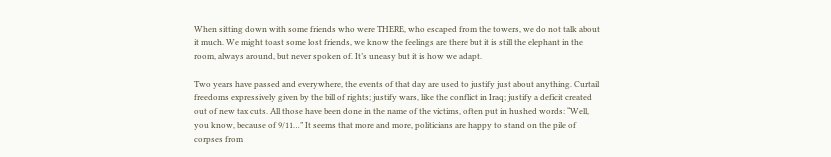When sitting down with some friends who were THERE, who escaped from the towers, we do not talk about it much. We might toast some lost friends, we know the feelings are there but it is still the elephant in the room, always around, but never spoken of. It’s uneasy but it is how we adapt.

Two years have passed and everywhere, the events of that day are used to justify just about anything. Curtail freedoms expressively given by the bill of rights; justify wars, like the conflict in Iraq; justify a deficit created out of new tax cuts. All those have been done in the name of the victims, often put in hushed words: “Well, you know, because of 9/11…” It seems that more and more, politicians are happy to stand on the pile of corpses from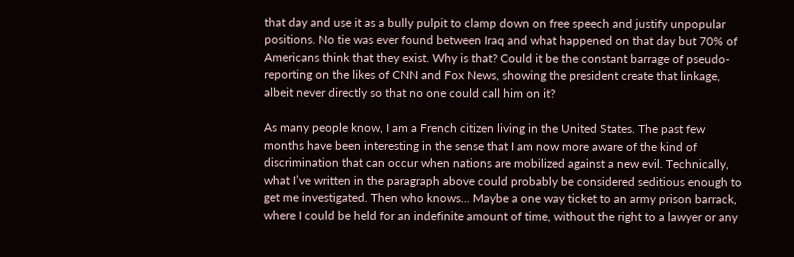that day and use it as a bully pulpit to clamp down on free speech and justify unpopular positions. No tie was ever found between Iraq and what happened on that day but 70% of Americans think that they exist. Why is that? Could it be the constant barrage of pseudo-reporting on the likes of CNN and Fox News, showing the president create that linkage, albeit never directly so that no one could call him on it?

As many people know, I am a French citizen living in the United States. The past few months have been interesting in the sense that I am now more aware of the kind of discrimination that can occur when nations are mobilized against a new evil. Technically, what I’ve written in the paragraph above could probably be considered seditious enough to get me investigated. Then who knows… Maybe a one way ticket to an army prison barrack, where I could be held for an indefinite amount of time, without the right to a lawyer or any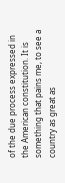of the due process expressed in the American constitution. It is something that pains me, to see a country as great as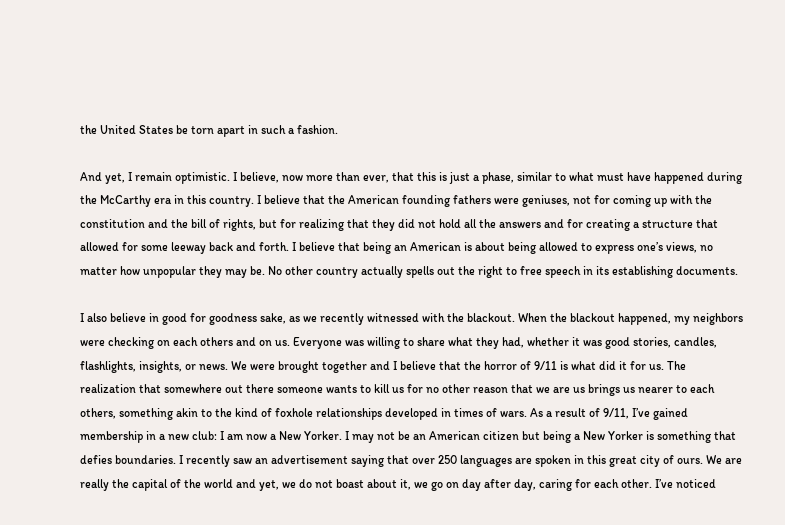the United States be torn apart in such a fashion.

And yet, I remain optimistic. I believe, now more than ever, that this is just a phase, similar to what must have happened during the McCarthy era in this country. I believe that the American founding fathers were geniuses, not for coming up with the constitution and the bill of rights, but for realizing that they did not hold all the answers and for creating a structure that allowed for some leeway back and forth. I believe that being an American is about being allowed to express one’s views, no matter how unpopular they may be. No other country actually spells out the right to free speech in its establishing documents.

I also believe in good for goodness sake, as we recently witnessed with the blackout. When the blackout happened, my neighbors were checking on each others and on us. Everyone was willing to share what they had, whether it was good stories, candles, flashlights, insights, or news. We were brought together and I believe that the horror of 9/11 is what did it for us. The realization that somewhere out there someone wants to kill us for no other reason that we are us brings us nearer to each others, something akin to the kind of foxhole relationships developed in times of wars. As a result of 9/11, I’ve gained membership in a new club: I am now a New Yorker. I may not be an American citizen but being a New Yorker is something that defies boundaries. I recently saw an advertisement saying that over 250 languages are spoken in this great city of ours. We are really the capital of the world and yet, we do not boast about it, we go on day after day, caring for each other. I’ve noticed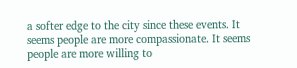a softer edge to the city since these events. It seems people are more compassionate. It seems people are more willing to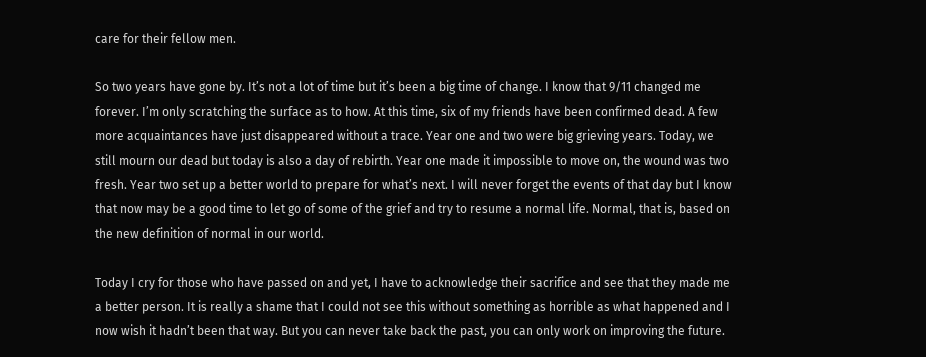care for their fellow men.

So two years have gone by. It’s not a lot of time but it’s been a big time of change. I know that 9/11 changed me forever. I’m only scratching the surface as to how. At this time, six of my friends have been confirmed dead. A few more acquaintances have just disappeared without a trace. Year one and two were big grieving years. Today, we still mourn our dead but today is also a day of rebirth. Year one made it impossible to move on, the wound was two fresh. Year two set up a better world to prepare for what’s next. I will never forget the events of that day but I know that now may be a good time to let go of some of the grief and try to resume a normal life. Normal, that is, based on the new definition of normal in our world.

Today I cry for those who have passed on and yet, I have to acknowledge their sacrifice and see that they made me a better person. It is really a shame that I could not see this without something as horrible as what happened and I now wish it hadn’t been that way. But you can never take back the past, you can only work on improving the future.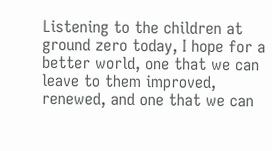Listening to the children at ground zero today, I hope for a better world, one that we can leave to them improved, renewed, and one that we can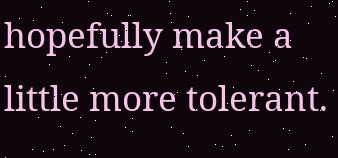hopefully make a little more tolerant.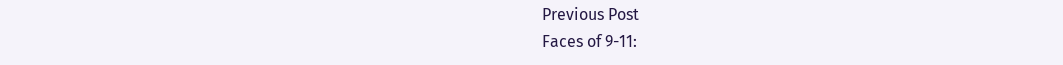Previous Post
Faces of 9-11: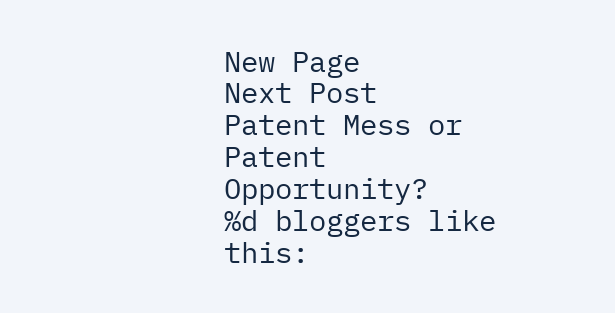New Page
Next Post
Patent Mess or Patent Opportunity?
%d bloggers like this: